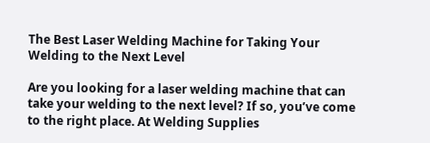The Best Laser Welding Machine for Taking Your Welding to the Next Level

Are you looking for a laser welding machine that can take your welding to the next level? If so, you’ve come to the right place. At Welding Supplies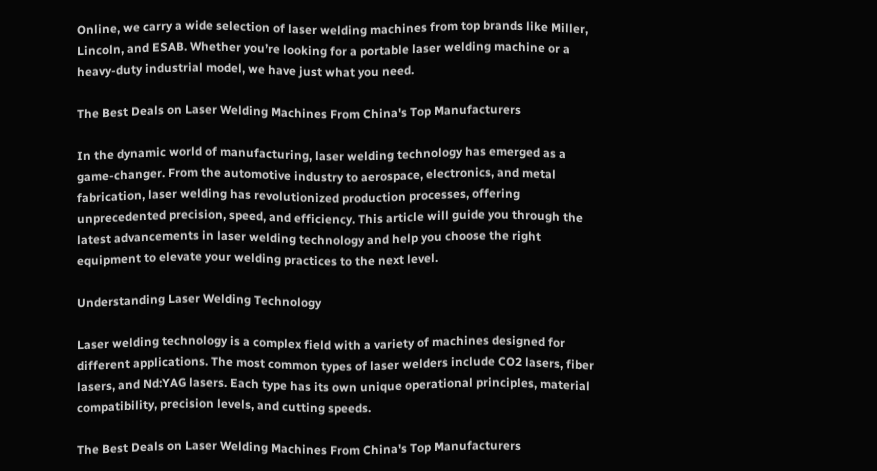Online, we carry a wide selection of laser welding machines from top brands like Miller, Lincoln, and ESAB. Whether you’re looking for a portable laser welding machine or a heavy-duty industrial model, we have just what you need.

The Best Deals on Laser Welding Machines From China's Top Manufacturers

In the dynamic world of manufacturing, laser welding technology has emerged as a game-changer. From the automotive industry to aerospace, electronics, and metal fabrication, laser welding has revolutionized production processes, offering unprecedented precision, speed, and efficiency. This article will guide you through the latest advancements in laser welding technology and help you choose the right equipment to elevate your welding practices to the next level.

Understanding Laser Welding Technology

Laser welding technology is a complex field with a variety of machines designed for different applications. The most common types of laser welders include CO2 lasers, fiber lasers, and Nd:YAG lasers. Each type has its own unique operational principles, material compatibility, precision levels, and cutting speeds.

The Best Deals on Laser Welding Machines From China's Top Manufacturers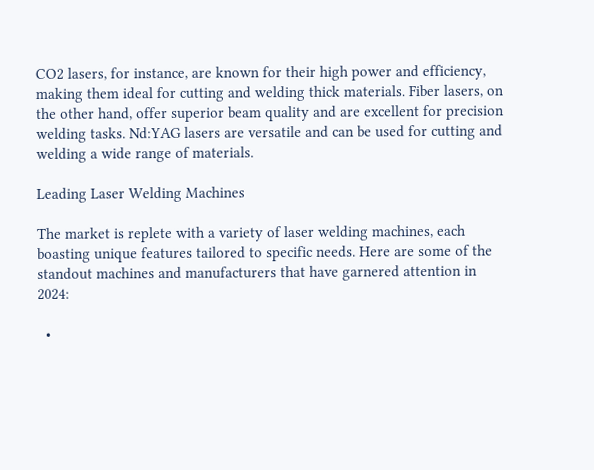CO2 lasers, for instance, are known for their high power and efficiency, making them ideal for cutting and welding thick materials. Fiber lasers, on the other hand, offer superior beam quality and are excellent for precision welding tasks. Nd:YAG lasers are versatile and can be used for cutting and welding a wide range of materials.

Leading Laser Welding Machines

The market is replete with a variety of laser welding machines, each boasting unique features tailored to specific needs. Here are some of the standout machines and manufacturers that have garnered attention in 2024:

  •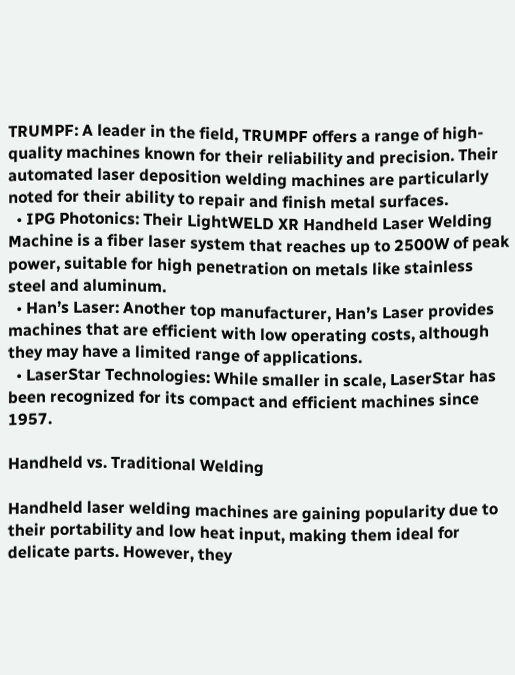TRUMPF: A leader in the field, TRUMPF offers a range of high-quality machines known for their reliability and precision. Their automated laser deposition welding machines are particularly noted for their ability to repair and finish metal surfaces.
  • IPG Photonics: Their LightWELD XR Handheld Laser Welding Machine is a fiber laser system that reaches up to 2500W of peak power, suitable for high penetration on metals like stainless steel and aluminum.
  • Han’s Laser: Another top manufacturer, Han’s Laser provides machines that are efficient with low operating costs, although they may have a limited range of applications.
  • LaserStar Technologies: While smaller in scale, LaserStar has been recognized for its compact and efficient machines since 1957.

Handheld vs. Traditional Welding

Handheld laser welding machines are gaining popularity due to their portability and low heat input, making them ideal for delicate parts. However, they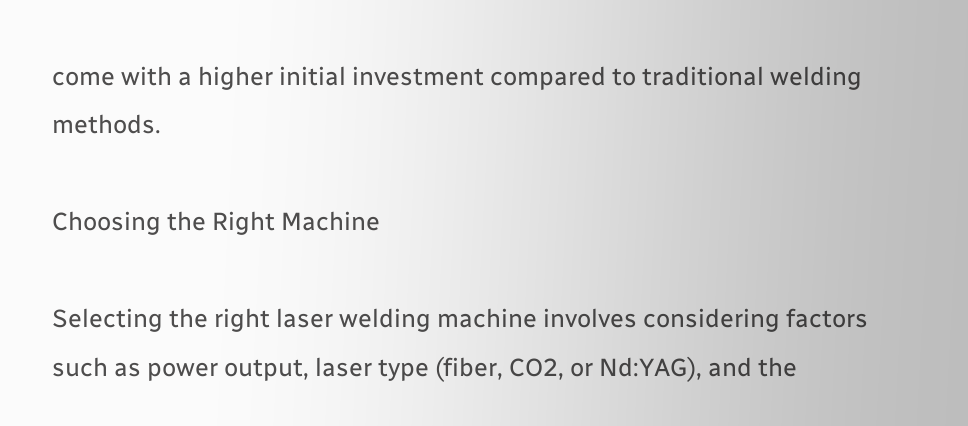come with a higher initial investment compared to traditional welding methods.

Choosing the Right Machine

Selecting the right laser welding machine involves considering factors such as power output, laser type (fiber, CO2, or Nd:YAG), and the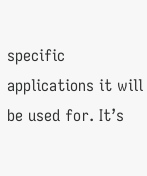specific applications it will be used for. It’s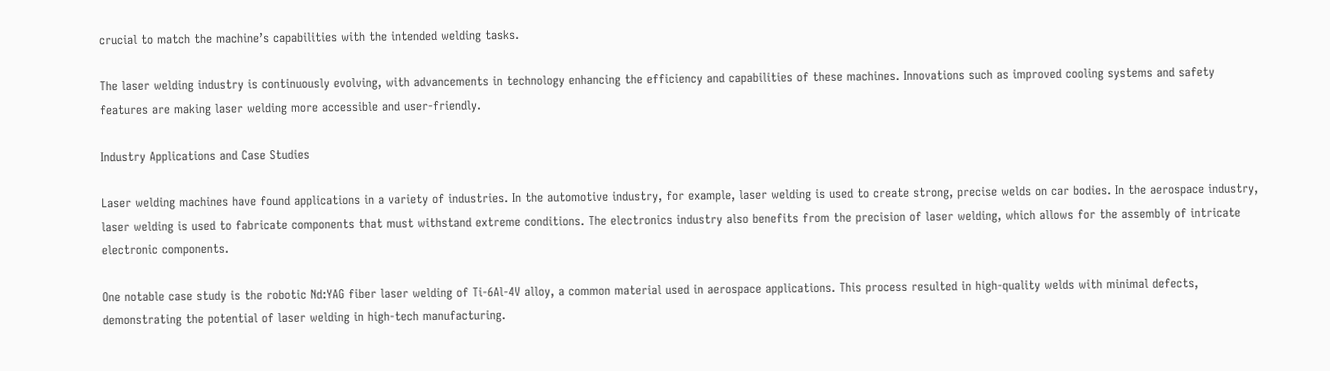crucial to match the machine’s capabilities with the intended welding tasks.

The laser welding industry is continuously evolving, with advancements in technology enhancing the efficiency and capabilities of these machines. Innovations such as improved cooling systems and safety features are making laser welding more accessible and user-friendly.

Industry Applications and Case Studies

Laser welding machines have found applications in a variety of industries. In the automotive industry, for example, laser welding is used to create strong, precise welds on car bodies. In the aerospace industry, laser welding is used to fabricate components that must withstand extreme conditions. The electronics industry also benefits from the precision of laser welding, which allows for the assembly of intricate electronic components.

One notable case study is the robotic Nd:YAG fiber laser welding of Ti-6Al-4V alloy, a common material used in aerospace applications. This process resulted in high-quality welds with minimal defects, demonstrating the potential of laser welding in high-tech manufacturing.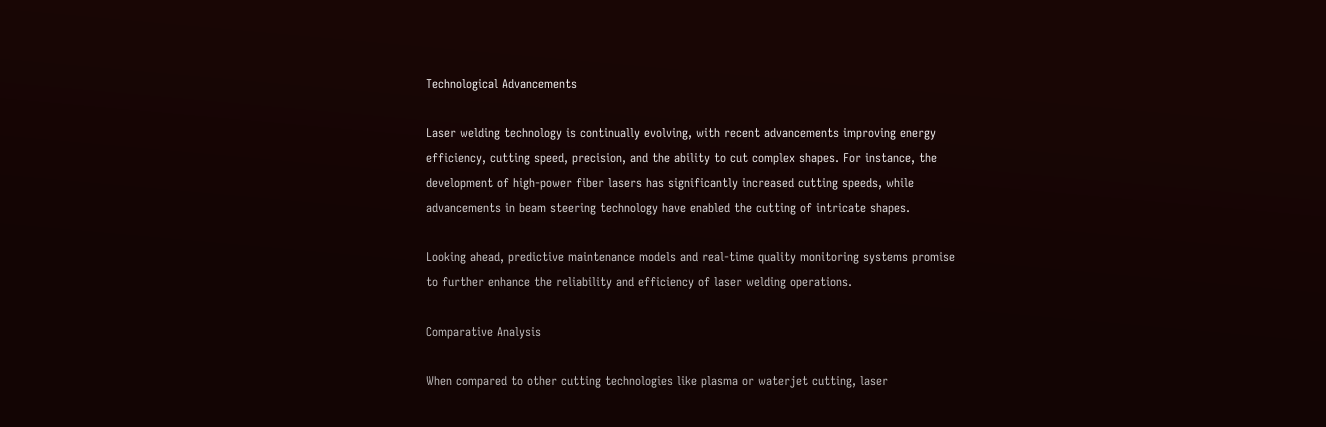Technological Advancements

Laser welding technology is continually evolving, with recent advancements improving energy efficiency, cutting speed, precision, and the ability to cut complex shapes. For instance, the development of high-power fiber lasers has significantly increased cutting speeds, while advancements in beam steering technology have enabled the cutting of intricate shapes.

Looking ahead, predictive maintenance models and real-time quality monitoring systems promise to further enhance the reliability and efficiency of laser welding operations.

Comparative Analysis

When compared to other cutting technologies like plasma or waterjet cutting, laser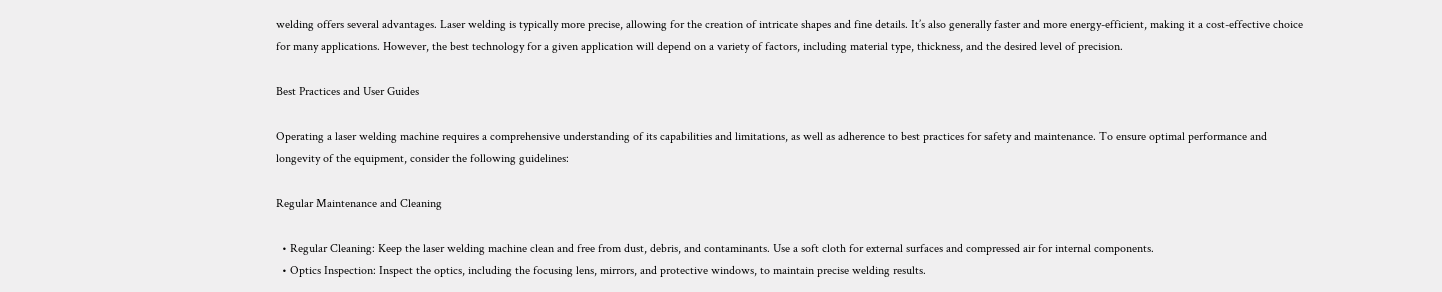welding offers several advantages. Laser welding is typically more precise, allowing for the creation of intricate shapes and fine details. It’s also generally faster and more energy-efficient, making it a cost-effective choice for many applications. However, the best technology for a given application will depend on a variety of factors, including material type, thickness, and the desired level of precision.

Best Practices and User Guides

Operating a laser welding machine requires a comprehensive understanding of its capabilities and limitations, as well as adherence to best practices for safety and maintenance. To ensure optimal performance and longevity of the equipment, consider the following guidelines:

Regular Maintenance and Cleaning

  • Regular Cleaning: Keep the laser welding machine clean and free from dust, debris, and contaminants. Use a soft cloth for external surfaces and compressed air for internal components.
  • Optics Inspection: Inspect the optics, including the focusing lens, mirrors, and protective windows, to maintain precise welding results.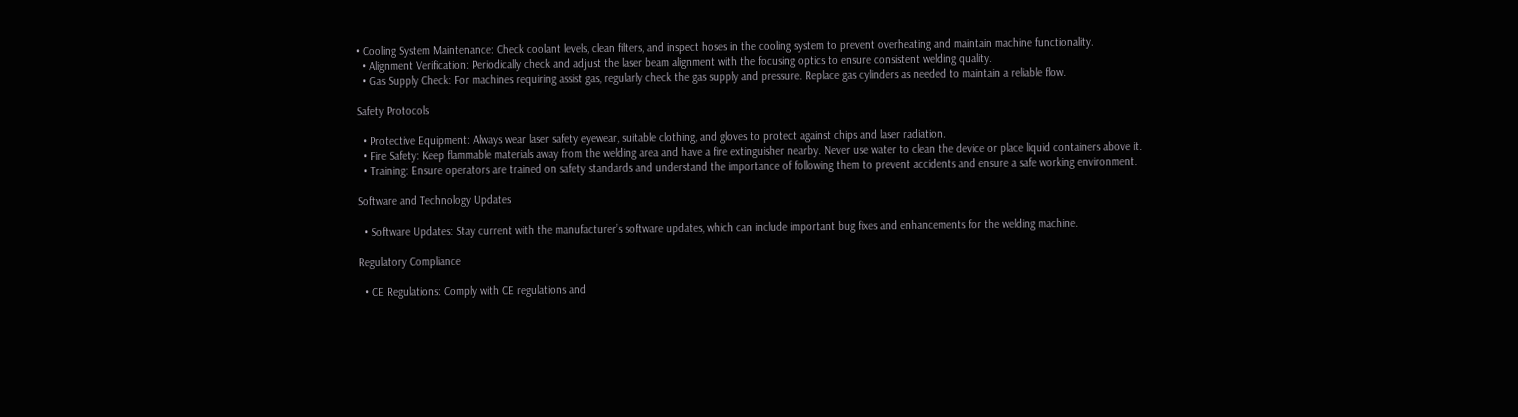• Cooling System Maintenance: Check coolant levels, clean filters, and inspect hoses in the cooling system to prevent overheating and maintain machine functionality.
  • Alignment Verification: Periodically check and adjust the laser beam alignment with the focusing optics to ensure consistent welding quality.
  • Gas Supply Check: For machines requiring assist gas, regularly check the gas supply and pressure. Replace gas cylinders as needed to maintain a reliable flow.

Safety Protocols

  • Protective Equipment: Always wear laser safety eyewear, suitable clothing, and gloves to protect against chips and laser radiation.
  • Fire Safety: Keep flammable materials away from the welding area and have a fire extinguisher nearby. Never use water to clean the device or place liquid containers above it.
  • Training: Ensure operators are trained on safety standards and understand the importance of following them to prevent accidents and ensure a safe working environment.

Software and Technology Updates

  • Software Updates: Stay current with the manufacturer’s software updates, which can include important bug fixes and enhancements for the welding machine.

Regulatory Compliance

  • CE Regulations: Comply with CE regulations and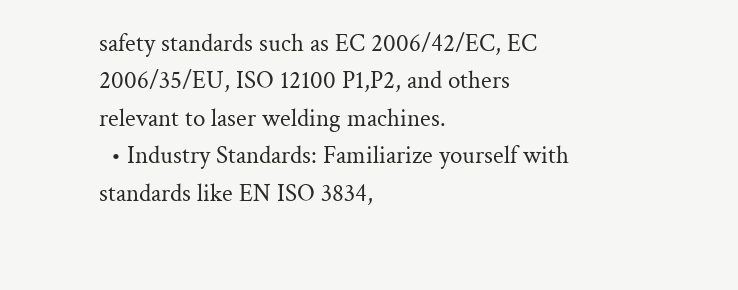safety standards such as EC 2006/42/EC, EC 2006/35/EU, ISO 12100 P1,P2, and others relevant to laser welding machines.
  • Industry Standards: Familiarize yourself with standards like EN ISO 3834,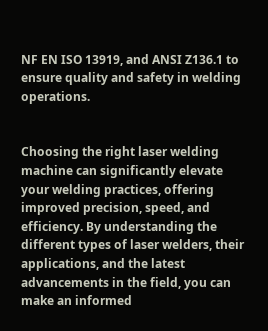NF EN ISO 13919, and ANSI Z136.1 to ensure quality and safety in welding operations.


Choosing the right laser welding machine can significantly elevate your welding practices, offering improved precision, speed, and efficiency. By understanding the different types of laser welders, their applications, and the latest advancements in the field, you can make an informed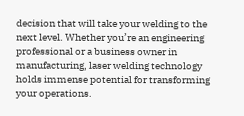decision that will take your welding to the next level. Whether you’re an engineering professional or a business owner in manufacturing, laser welding technology holds immense potential for transforming your operations.